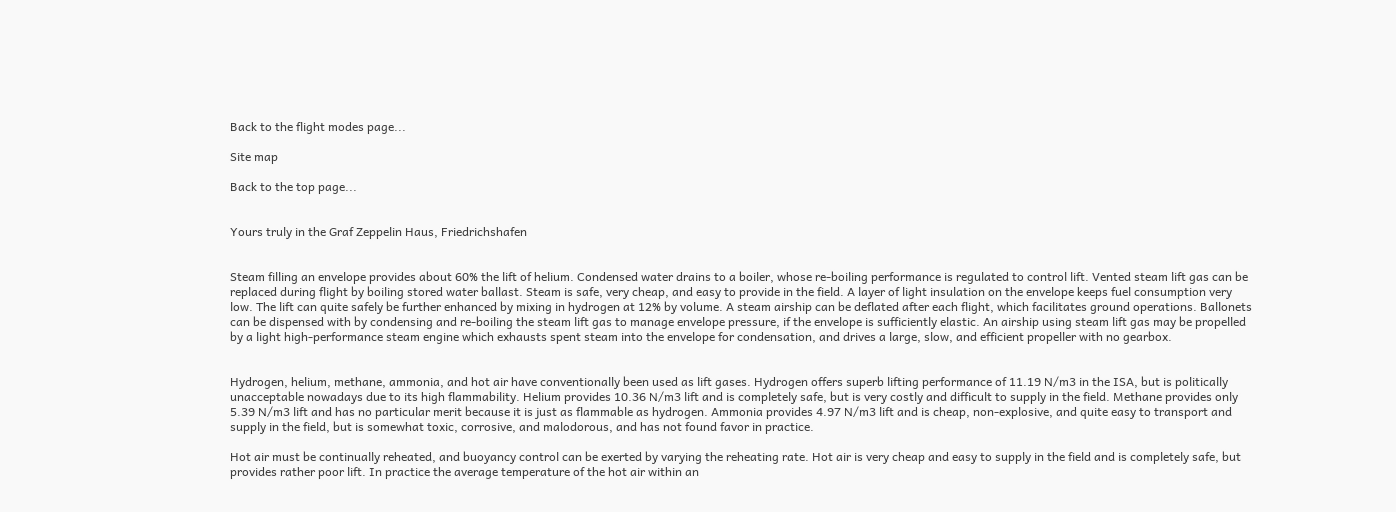Back to the flight modes page...

Site map

Back to the top page...


Yours truly in the Graf Zeppelin Haus, Friedrichshafen


Steam filling an envelope provides about 60% the lift of helium. Condensed water drains to a boiler, whose re-boiling performance is regulated to control lift. Vented steam lift gas can be replaced during flight by boiling stored water ballast. Steam is safe, very cheap, and easy to provide in the field. A layer of light insulation on the envelope keeps fuel consumption very low. The lift can quite safely be further enhanced by mixing in hydrogen at 12% by volume. A steam airship can be deflated after each flight, which facilitates ground operations. Ballonets can be dispensed with by condensing and re-boiling the steam lift gas to manage envelope pressure, if the envelope is sufficiently elastic. An airship using steam lift gas may be propelled by a light high-performance steam engine which exhausts spent steam into the envelope for condensation, and drives a large, slow, and efficient propeller with no gearbox.


Hydrogen, helium, methane, ammonia, and hot air have conventionally been used as lift gases. Hydrogen offers superb lifting performance of 11.19 N/m3 in the ISA, but is politically unacceptable nowadays due to its high flammability. Helium provides 10.36 N/m3 lift and is completely safe, but is very costly and difficult to supply in the field. Methane provides only 5.39 N/m3 lift and has no particular merit because it is just as flammable as hydrogen. Ammonia provides 4.97 N/m3 lift and is cheap, non-explosive, and quite easy to transport and supply in the field, but is somewhat toxic, corrosive, and malodorous, and has not found favor in practice.

Hot air must be continually reheated, and buoyancy control can be exerted by varying the reheating rate. Hot air is very cheap and easy to supply in the field and is completely safe, but provides rather poor lift. In practice the average temperature of the hot air within an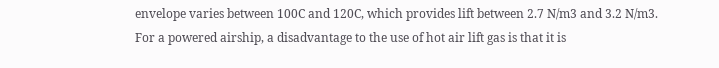envelope varies between 100C and 120C, which provides lift between 2.7 N/m3 and 3.2 N/m3. For a powered airship, a disadvantage to the use of hot air lift gas is that it is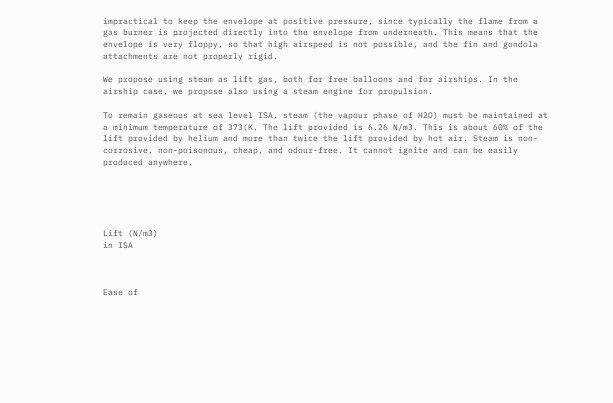impractical to keep the envelope at positive pressure, since typically the flame from a gas burner is projected directly into the envelope from underneath. This means that the envelope is very floppy, so that high airspeed is not possible, and the fin and gondola attachments are not properly rigid.

We propose using steam as lift gas, both for free balloons and for airships. In the airship case, we propose also using a steam engine for propulsion.

To remain gaseous at sea level ISA, steam (the vapour phase of H2O) must be maintained at a minimum temperature of 373(K. The lift provided is 6.26 N/m3. This is about 60% of the lift provided by helium and more than twice the lift provided by hot air. Steam is non-corrosive, non-poisonous, cheap, and odour-free. It cannot ignite and can be easily produced anywhere.





Lift (N/m3)
in ISA



Ease of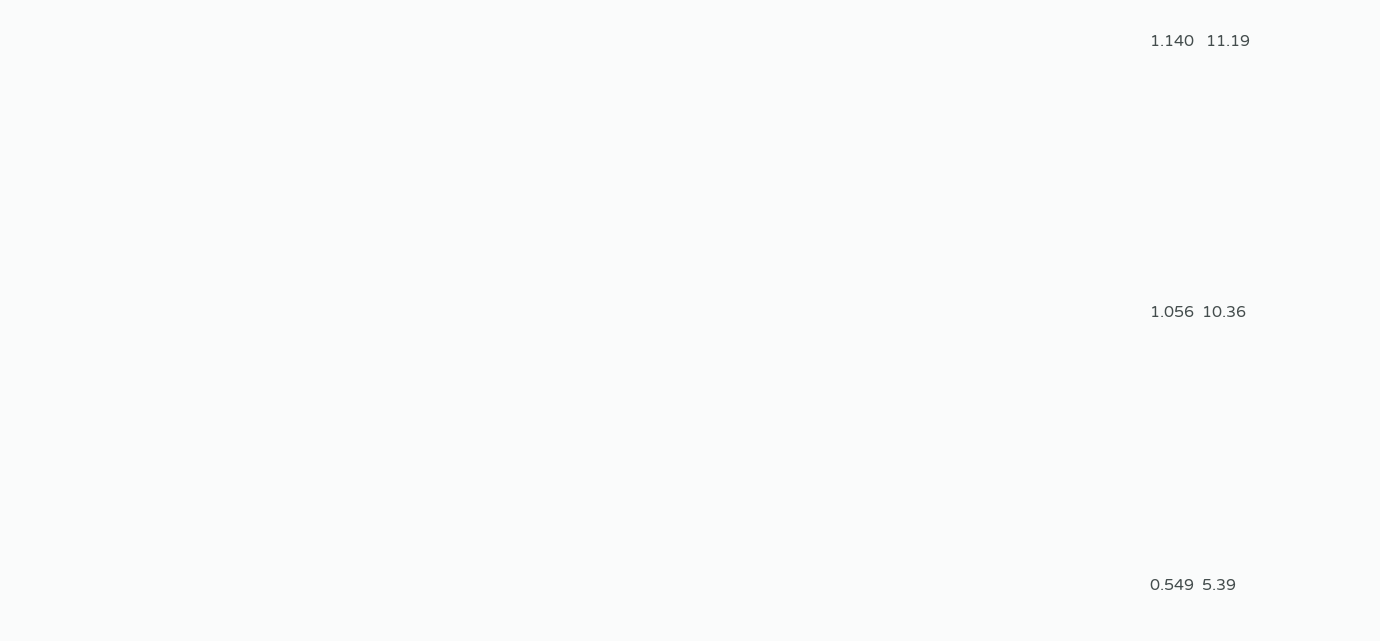1.140   11.19









1.056  10.36









0.549  5.39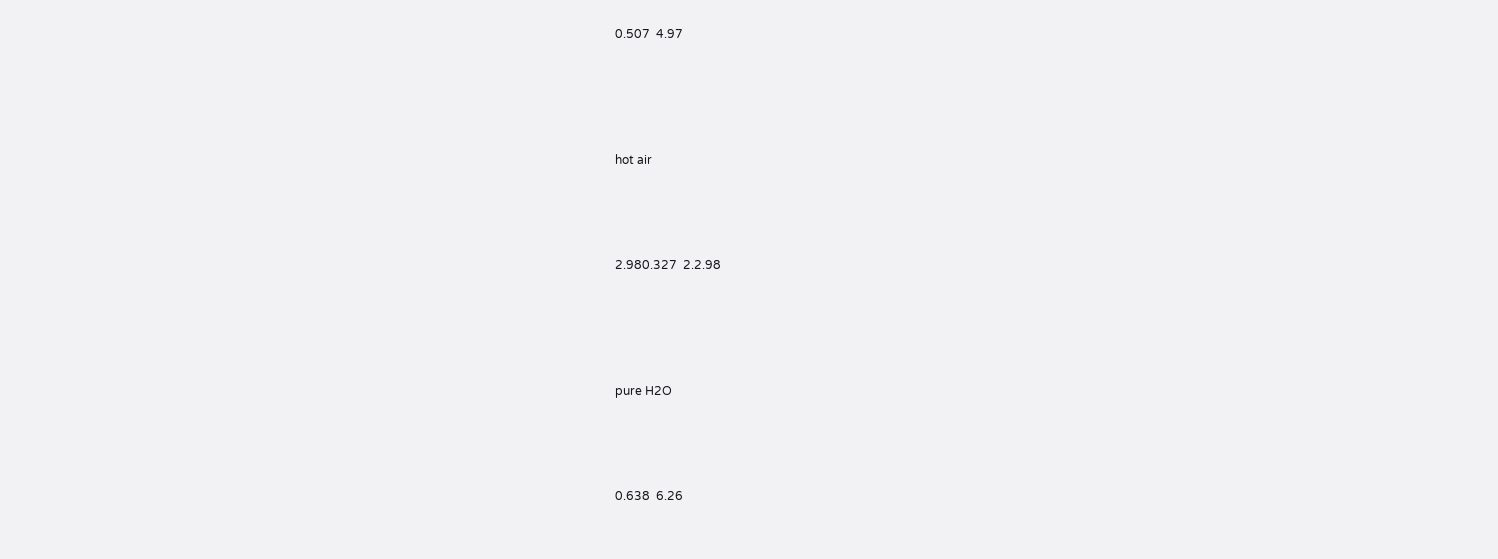0.507  4.97





hot air




2.980.327  2.2.98





pure H2O




0.638  6.26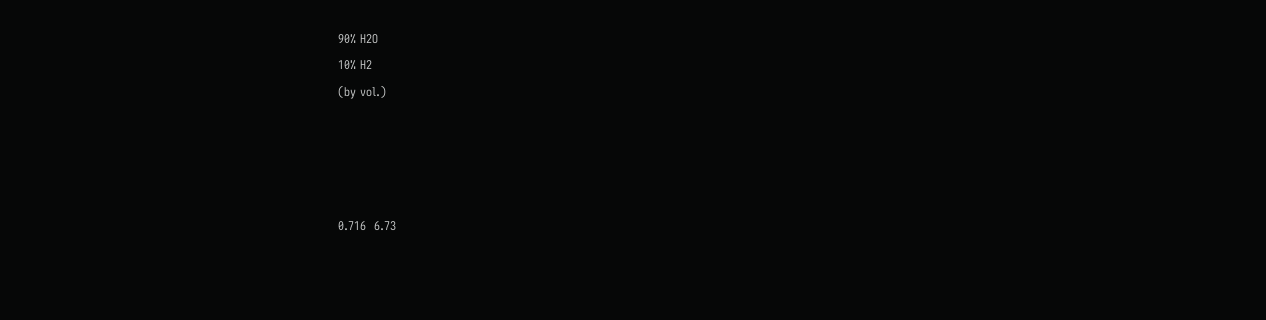90% H2O
10% H2
(by vol.)




0.716  6.73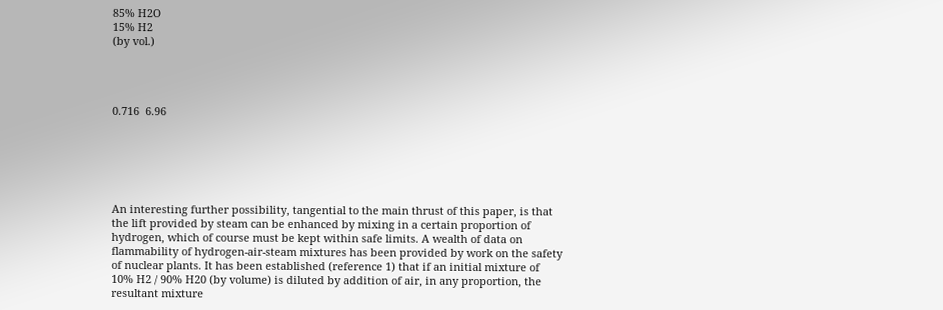85% H2O
15% H2
(by vol.)




0.716  6.96






An interesting further possibility, tangential to the main thrust of this paper, is that the lift provided by steam can be enhanced by mixing in a certain proportion of hydrogen, which of course must be kept within safe limits. A wealth of data on flammability of hydrogen-air-steam mixtures has been provided by work on the safety of nuclear plants. It has been established (reference 1) that if an initial mixture of 10% H2 / 90% H20 (by volume) is diluted by addition of air, in any proportion, the resultant mixture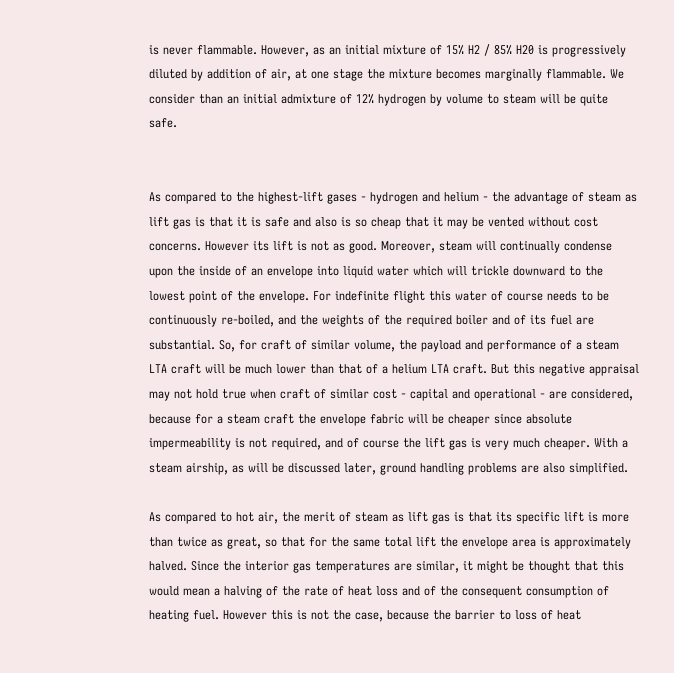is never flammable. However, as an initial mixture of 15% H2 / 85% H20 is progressively diluted by addition of air, at one stage the mixture becomes marginally flammable. We consider than an initial admixture of 12% hydrogen by volume to steam will be quite safe.


As compared to the highest-lift gases - hydrogen and helium - the advantage of steam as lift gas is that it is safe and also is so cheap that it may be vented without cost concerns. However its lift is not as good. Moreover, steam will continually condense upon the inside of an envelope into liquid water which will trickle downward to the lowest point of the envelope. For indefinite flight this water of course needs to be continuously re-boiled, and the weights of the required boiler and of its fuel are substantial. So, for craft of similar volume, the payload and performance of a steam LTA craft will be much lower than that of a helium LTA craft. But this negative appraisal may not hold true when craft of similar cost - capital and operational - are considered, because for a steam craft the envelope fabric will be cheaper since absolute impermeability is not required, and of course the lift gas is very much cheaper. With a steam airship, as will be discussed later, ground handling problems are also simplified.

As compared to hot air, the merit of steam as lift gas is that its specific lift is more than twice as great, so that for the same total lift the envelope area is approximately halved. Since the interior gas temperatures are similar, it might be thought that this would mean a halving of the rate of heat loss and of the consequent consumption of heating fuel. However this is not the case, because the barrier to loss of heat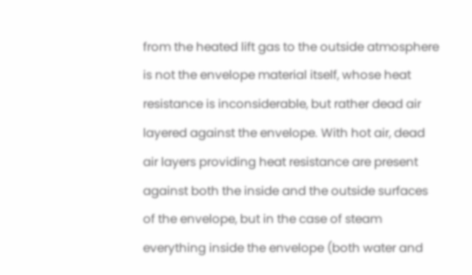from the heated lift gas to the outside atmosphere is not the envelope material itself, whose heat resistance is inconsiderable, but rather dead air layered against the envelope. With hot air, dead air layers providing heat resistance are present against both the inside and the outside surfaces of the envelope, but in the case of steam everything inside the envelope (both water and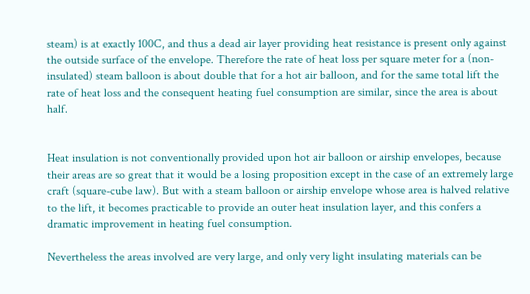steam) is at exactly 100C, and thus a dead air layer providing heat resistance is present only against the outside surface of the envelope. Therefore the rate of heat loss per square meter for a (non-insulated) steam balloon is about double that for a hot air balloon, and for the same total lift the rate of heat loss and the consequent heating fuel consumption are similar, since the area is about half.


Heat insulation is not conventionally provided upon hot air balloon or airship envelopes, because their areas are so great that it would be a losing proposition except in the case of an extremely large craft (square-cube law). But with a steam balloon or airship envelope whose area is halved relative to the lift, it becomes practicable to provide an outer heat insulation layer, and this confers a dramatic improvement in heating fuel consumption.

Nevertheless the areas involved are very large, and only very light insulating materials can be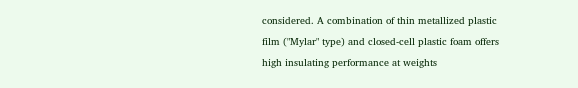considered. A combination of thin metallized plastic film ("Mylar" type) and closed-cell plastic foam offers high insulating performance at weights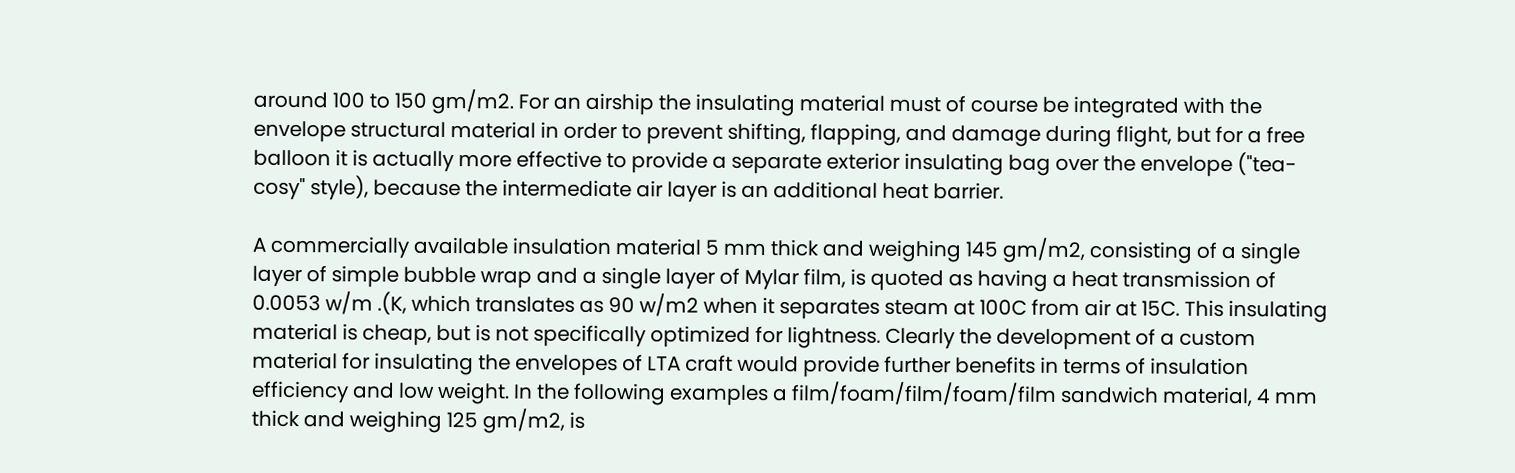around 100 to 150 gm/m2. For an airship the insulating material must of course be integrated with the envelope structural material in order to prevent shifting, flapping, and damage during flight, but for a free balloon it is actually more effective to provide a separate exterior insulating bag over the envelope ("tea-cosy" style), because the intermediate air layer is an additional heat barrier.

A commercially available insulation material 5 mm thick and weighing 145 gm/m2, consisting of a single layer of simple bubble wrap and a single layer of Mylar film, is quoted as having a heat transmission of 0.0053 w/m .(K, which translates as 90 w/m2 when it separates steam at 100C from air at 15C. This insulating material is cheap, but is not specifically optimized for lightness. Clearly the development of a custom material for insulating the envelopes of LTA craft would provide further benefits in terms of insulation efficiency and low weight. In the following examples a film/foam/film/foam/film sandwich material, 4 mm thick and weighing 125 gm/m2, is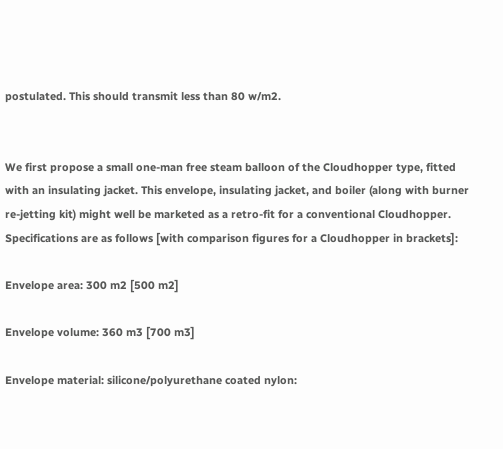postulated. This should transmit less than 80 w/m2.


We first propose a small one-man free steam balloon of the Cloudhopper type, fitted with an insulating jacket. This envelope, insulating jacket, and boiler (along with burner re-jetting kit) might well be marketed as a retro-fit for a conventional Cloudhopper. Specifications are as follows [with comparison figures for a Cloudhopper in brackets]:

Envelope area: 300 m2 [500 m2]

Envelope volume: 360 m3 [700 m3]

Envelope material: silicone/polyurethane coated nylon: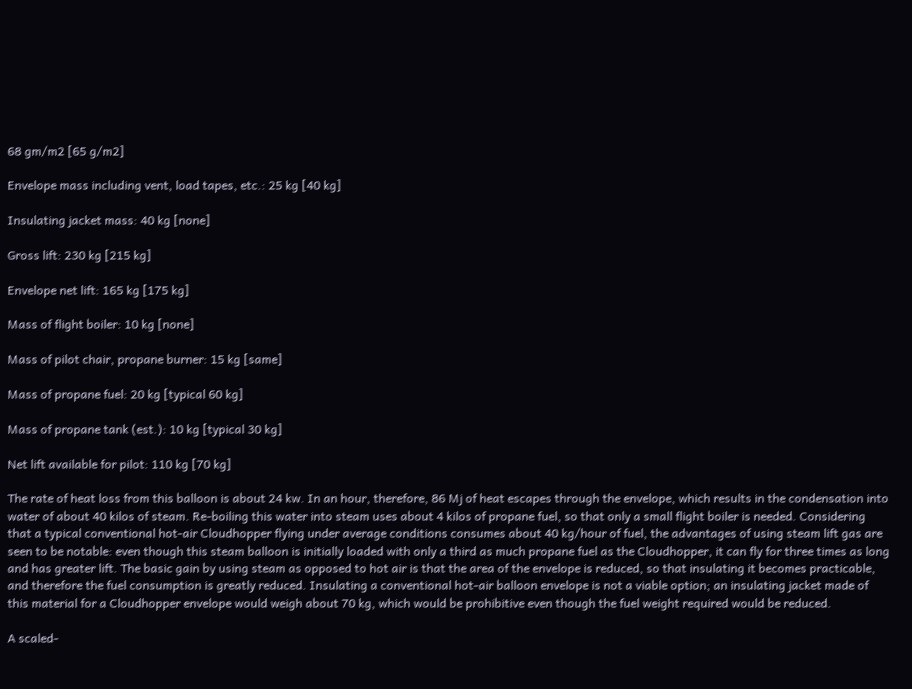68 gm/m2 [65 g/m2]

Envelope mass including vent, load tapes, etc.: 25 kg [40 kg]

Insulating jacket mass: 40 kg [none]

Gross lift: 230 kg [215 kg]

Envelope net lift: 165 kg [175 kg]

Mass of flight boiler: 10 kg [none]

Mass of pilot chair, propane burner: 15 kg [same]

Mass of propane fuel: 20 kg [typical 60 kg]

Mass of propane tank (est.): 10 kg [typical 30 kg]

Net lift available for pilot: 110 kg [70 kg]

The rate of heat loss from this balloon is about 24 kw. In an hour, therefore, 86 Mj of heat escapes through the envelope, which results in the condensation into water of about 40 kilos of steam. Re-boiling this water into steam uses about 4 kilos of propane fuel, so that only a small flight boiler is needed. Considering that a typical conventional hot-air Cloudhopper flying under average conditions consumes about 40 kg/hour of fuel, the advantages of using steam lift gas are seen to be notable: even though this steam balloon is initially loaded with only a third as much propane fuel as the Cloudhopper, it can fly for three times as long and has greater lift. The basic gain by using steam as opposed to hot air is that the area of the envelope is reduced, so that insulating it becomes practicable, and therefore the fuel consumption is greatly reduced. Insulating a conventional hot-air balloon envelope is not a viable option; an insulating jacket made of this material for a Cloudhopper envelope would weigh about 70 kg, which would be prohibitive even though the fuel weight required would be reduced.

A scaled-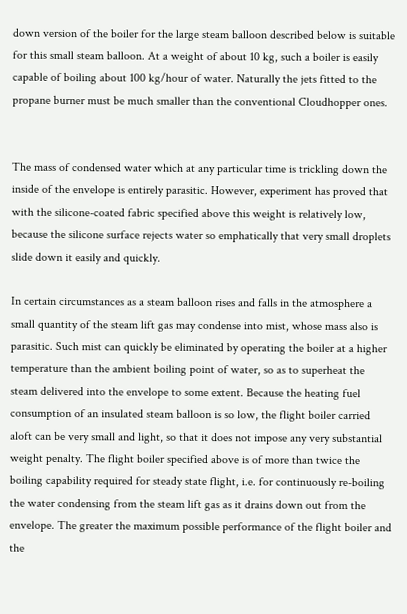down version of the boiler for the large steam balloon described below is suitable for this small steam balloon. At a weight of about 10 kg, such a boiler is easily capable of boiling about 100 kg/hour of water. Naturally the jets fitted to the propane burner must be much smaller than the conventional Cloudhopper ones.


The mass of condensed water which at any particular time is trickling down the inside of the envelope is entirely parasitic. However, experiment has proved that with the silicone-coated fabric specified above this weight is relatively low, because the silicone surface rejects water so emphatically that very small droplets slide down it easily and quickly.

In certain circumstances as a steam balloon rises and falls in the atmosphere a small quantity of the steam lift gas may condense into mist, whose mass also is parasitic. Such mist can quickly be eliminated by operating the boiler at a higher temperature than the ambient boiling point of water, so as to superheat the steam delivered into the envelope to some extent. Because the heating fuel consumption of an insulated steam balloon is so low, the flight boiler carried aloft can be very small and light, so that it does not impose any very substantial weight penalty. The flight boiler specified above is of more than twice the boiling capability required for steady state flight, i.e. for continuously re-boiling the water condensing from the steam lift gas as it drains down out from the envelope. The greater the maximum possible performance of the flight boiler and the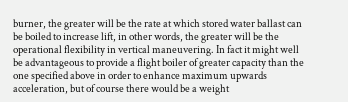burner, the greater will be the rate at which stored water ballast can be boiled to increase lift, in other words, the greater will be the operational flexibility in vertical maneuvering. In fact it might well be advantageous to provide a flight boiler of greater capacity than the one specified above in order to enhance maximum upwards acceleration, but of course there would be a weight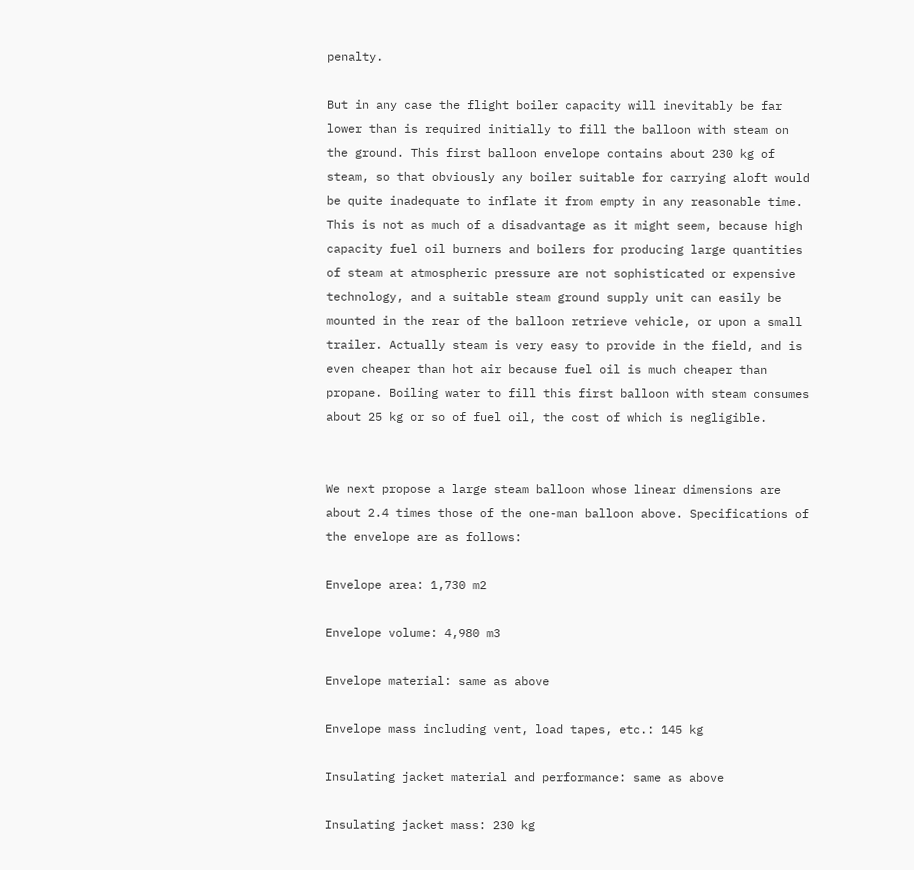penalty.

But in any case the flight boiler capacity will inevitably be far lower than is required initially to fill the balloon with steam on the ground. This first balloon envelope contains about 230 kg of steam, so that obviously any boiler suitable for carrying aloft would be quite inadequate to inflate it from empty in any reasonable time. This is not as much of a disadvantage as it might seem, because high capacity fuel oil burners and boilers for producing large quantities of steam at atmospheric pressure are not sophisticated or expensive technology, and a suitable steam ground supply unit can easily be mounted in the rear of the balloon retrieve vehicle, or upon a small trailer. Actually steam is very easy to provide in the field, and is even cheaper than hot air because fuel oil is much cheaper than propane. Boiling water to fill this first balloon with steam consumes about 25 kg or so of fuel oil, the cost of which is negligible.


We next propose a large steam balloon whose linear dimensions are about 2.4 times those of the one-man balloon above. Specifications of the envelope are as follows:

Envelope area: 1,730 m2

Envelope volume: 4,980 m3

Envelope material: same as above

Envelope mass including vent, load tapes, etc.: 145 kg

Insulating jacket material and performance: same as above

Insulating jacket mass: 230 kg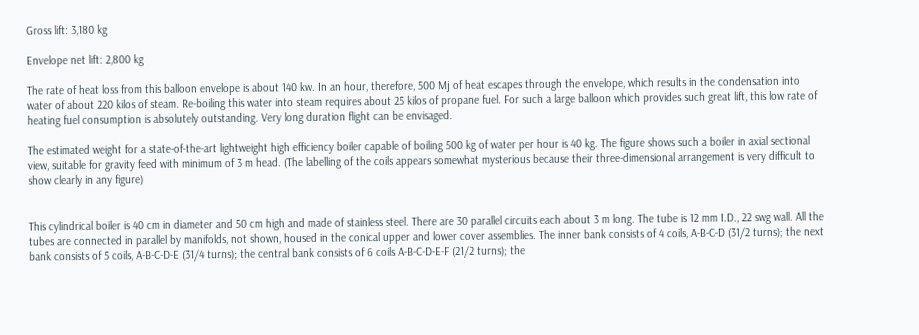Gross lift: 3,180 kg

Envelope net lift: 2,800 kg

The rate of heat loss from this balloon envelope is about 140 kw. In an hour, therefore, 500 Mj of heat escapes through the envelope, which results in the condensation into water of about 220 kilos of steam. Re-boiling this water into steam requires about 25 kilos of propane fuel. For such a large balloon which provides such great lift, this low rate of heating fuel consumption is absolutely outstanding. Very long duration flight can be envisaged.

The estimated weight for a state-of-the-art lightweight high efficiency boiler capable of boiling 500 kg of water per hour is 40 kg. The figure shows such a boiler in axial sectional view, suitable for gravity feed with minimum of 3 m head. (The labelling of the coils appears somewhat mysterious because their three-dimensional arrangement is very difficult to show clearly in any figure)


This cylindrical boiler is 40 cm in diameter and 50 cm high and made of stainless steel. There are 30 parallel circuits each about 3 m long. The tube is 12 mm I.D., 22 swg wall. All the tubes are connected in parallel by manifolds, not shown, housed in the conical upper and lower cover assemblies. The inner bank consists of 4 coils, A-B-C-D (31/2 turns); the next bank consists of 5 coils, A-B-C-D-E (31/4 turns); the central bank consists of 6 coils A-B-C-D-E-F (21/2 turns); the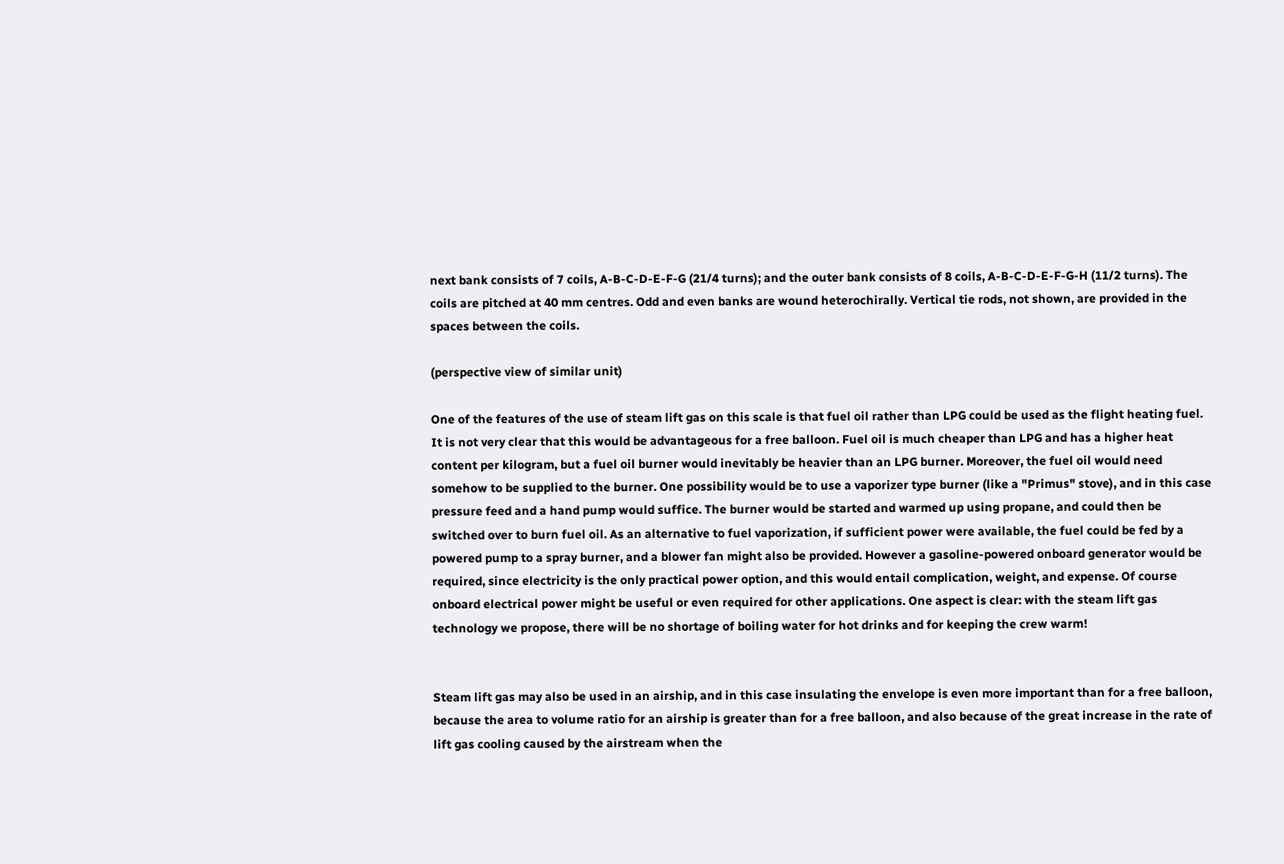next bank consists of 7 coils, A-B-C-D-E-F-G (21/4 turns); and the outer bank consists of 8 coils, A-B-C-D-E-F-G-H (11/2 turns). The coils are pitched at 40 mm centres. Odd and even banks are wound heterochirally. Vertical tie rods, not shown, are provided in the spaces between the coils.

(perspective view of similar unit)

One of the features of the use of steam lift gas on this scale is that fuel oil rather than LPG could be used as the flight heating fuel. It is not very clear that this would be advantageous for a free balloon. Fuel oil is much cheaper than LPG and has a higher heat content per kilogram, but a fuel oil burner would inevitably be heavier than an LPG burner. Moreover, the fuel oil would need somehow to be supplied to the burner. One possibility would be to use a vaporizer type burner (like a "Primus" stove), and in this case pressure feed and a hand pump would suffice. The burner would be started and warmed up using propane, and could then be switched over to burn fuel oil. As an alternative to fuel vaporization, if sufficient power were available, the fuel could be fed by a powered pump to a spray burner, and a blower fan might also be provided. However a gasoline-powered onboard generator would be required, since electricity is the only practical power option, and this would entail complication, weight, and expense. Of course onboard electrical power might be useful or even required for other applications. One aspect is clear: with the steam lift gas technology we propose, there will be no shortage of boiling water for hot drinks and for keeping the crew warm!


Steam lift gas may also be used in an airship, and in this case insulating the envelope is even more important than for a free balloon, because the area to volume ratio for an airship is greater than for a free balloon, and also because of the great increase in the rate of lift gas cooling caused by the airstream when the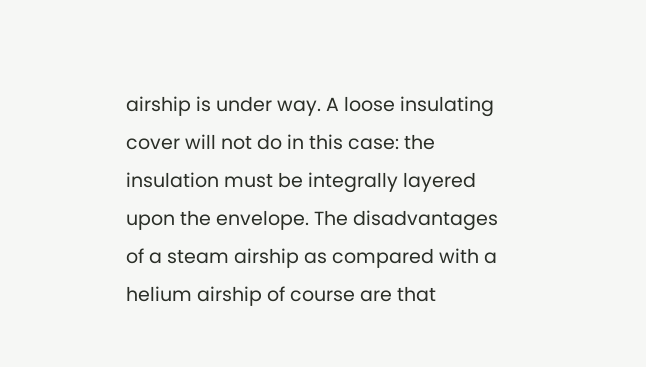airship is under way. A loose insulating cover will not do in this case: the insulation must be integrally layered upon the envelope. The disadvantages of a steam airship as compared with a helium airship of course are that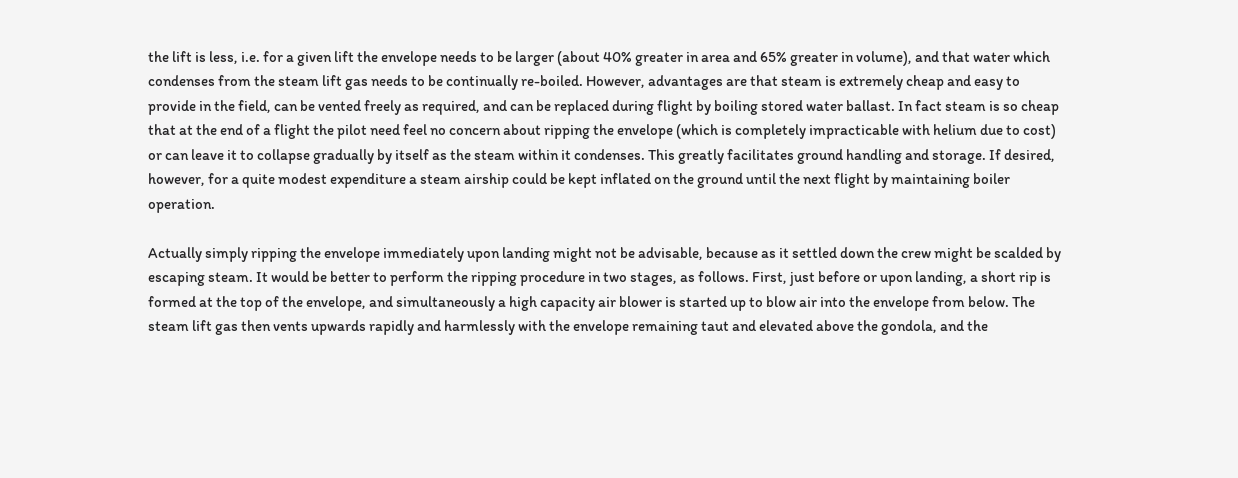the lift is less, i.e. for a given lift the envelope needs to be larger (about 40% greater in area and 65% greater in volume), and that water which condenses from the steam lift gas needs to be continually re-boiled. However, advantages are that steam is extremely cheap and easy to provide in the field, can be vented freely as required, and can be replaced during flight by boiling stored water ballast. In fact steam is so cheap that at the end of a flight the pilot need feel no concern about ripping the envelope (which is completely impracticable with helium due to cost) or can leave it to collapse gradually by itself as the steam within it condenses. This greatly facilitates ground handling and storage. If desired, however, for a quite modest expenditure a steam airship could be kept inflated on the ground until the next flight by maintaining boiler operation.

Actually simply ripping the envelope immediately upon landing might not be advisable, because as it settled down the crew might be scalded by escaping steam. It would be better to perform the ripping procedure in two stages, as follows. First, just before or upon landing, a short rip is formed at the top of the envelope, and simultaneously a high capacity air blower is started up to blow air into the envelope from below. The steam lift gas then vents upwards rapidly and harmlessly with the envelope remaining taut and elevated above the gondola, and the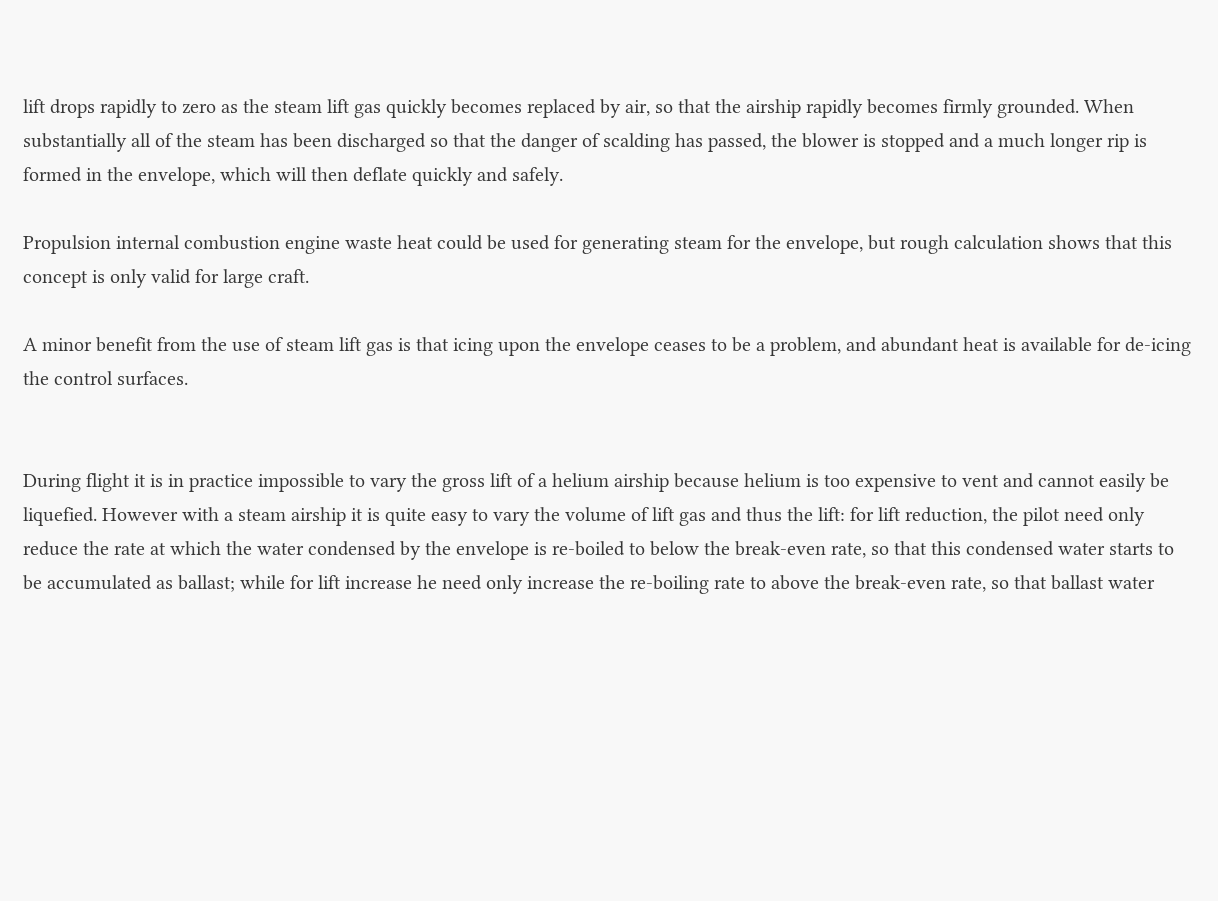lift drops rapidly to zero as the steam lift gas quickly becomes replaced by air, so that the airship rapidly becomes firmly grounded. When substantially all of the steam has been discharged so that the danger of scalding has passed, the blower is stopped and a much longer rip is formed in the envelope, which will then deflate quickly and safely.

Propulsion internal combustion engine waste heat could be used for generating steam for the envelope, but rough calculation shows that this concept is only valid for large craft.

A minor benefit from the use of steam lift gas is that icing upon the envelope ceases to be a problem, and abundant heat is available for de-icing the control surfaces.


During flight it is in practice impossible to vary the gross lift of a helium airship because helium is too expensive to vent and cannot easily be liquefied. However with a steam airship it is quite easy to vary the volume of lift gas and thus the lift: for lift reduction, the pilot need only reduce the rate at which the water condensed by the envelope is re-boiled to below the break-even rate, so that this condensed water starts to be accumulated as ballast; while for lift increase he need only increase the re-boiling rate to above the break-even rate, so that ballast water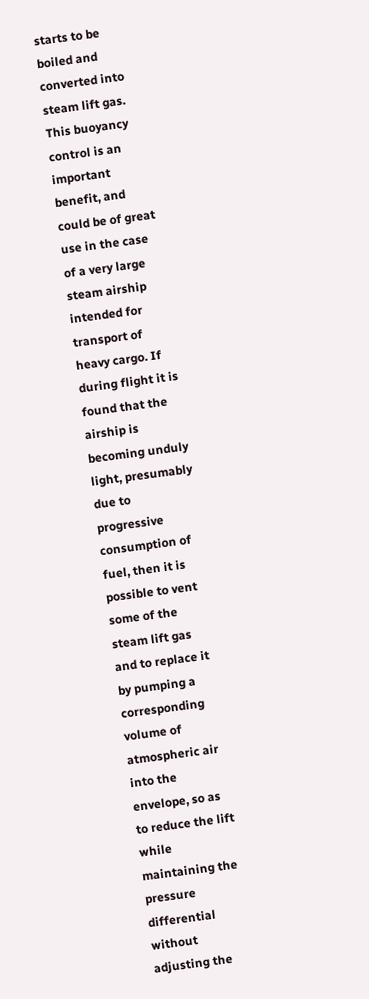starts to be boiled and converted into steam lift gas. This buoyancy control is an important benefit, and could be of great use in the case of a very large steam airship intended for transport of heavy cargo. If during flight it is found that the airship is becoming unduly light, presumably due to progressive consumption of fuel, then it is possible to vent some of the steam lift gas and to replace it by pumping a corresponding volume of atmospheric air into the envelope, so as to reduce the lift while maintaining the pressure differential without adjusting the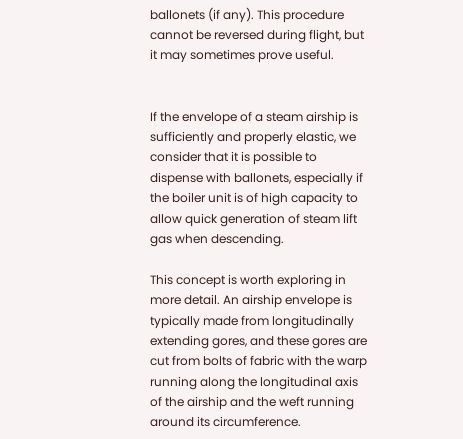ballonets (if any). This procedure cannot be reversed during flight, but it may sometimes prove useful.


If the envelope of a steam airship is sufficiently and properly elastic, we consider that it is possible to dispense with ballonets, especially if the boiler unit is of high capacity to allow quick generation of steam lift gas when descending.

This concept is worth exploring in more detail. An airship envelope is typically made from longitudinally extending gores, and these gores are cut from bolts of fabric with the warp running along the longitudinal axis of the airship and the weft running around its circumference.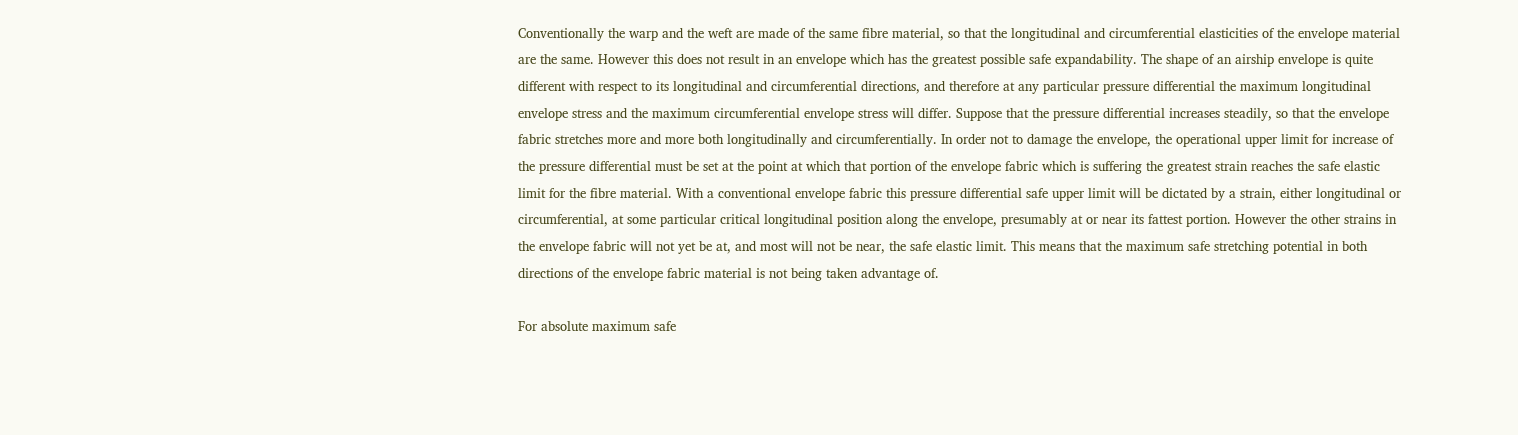Conventionally the warp and the weft are made of the same fibre material, so that the longitudinal and circumferential elasticities of the envelope material are the same. However this does not result in an envelope which has the greatest possible safe expandability. The shape of an airship envelope is quite different with respect to its longitudinal and circumferential directions, and therefore at any particular pressure differential the maximum longitudinal envelope stress and the maximum circumferential envelope stress will differ. Suppose that the pressure differential increases steadily, so that the envelope fabric stretches more and more both longitudinally and circumferentially. In order not to damage the envelope, the operational upper limit for increase of the pressure differential must be set at the point at which that portion of the envelope fabric which is suffering the greatest strain reaches the safe elastic limit for the fibre material. With a conventional envelope fabric this pressure differential safe upper limit will be dictated by a strain, either longitudinal or circumferential, at some particular critical longitudinal position along the envelope, presumably at or near its fattest portion. However the other strains in the envelope fabric will not yet be at, and most will not be near, the safe elastic limit. This means that the maximum safe stretching potential in both directions of the envelope fabric material is not being taken advantage of.

For absolute maximum safe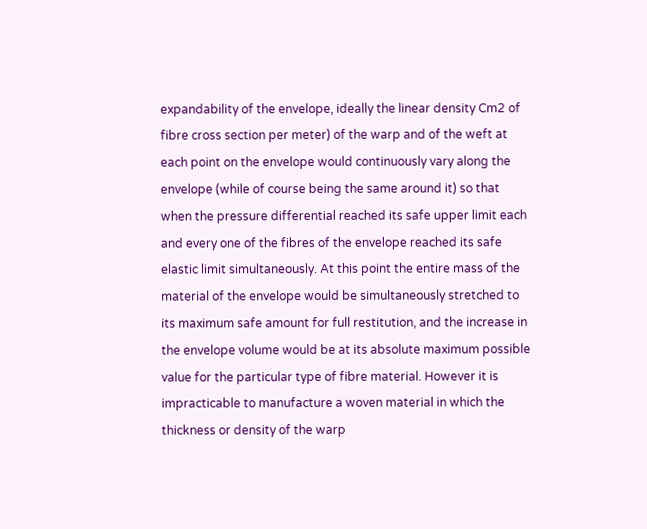expandability of the envelope, ideally the linear density Cm2 of fibre cross section per meter) of the warp and of the weft at each point on the envelope would continuously vary along the envelope (while of course being the same around it) so that when the pressure differential reached its safe upper limit each and every one of the fibres of the envelope reached its safe elastic limit simultaneously. At this point the entire mass of the material of the envelope would be simultaneously stretched to its maximum safe amount for full restitution, and the increase in the envelope volume would be at its absolute maximum possible value for the particular type of fibre material. However it is impracticable to manufacture a woven material in which the thickness or density of the warp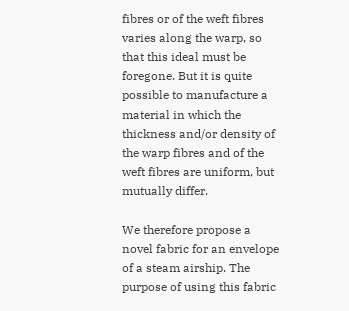fibres or of the weft fibres varies along the warp, so that this ideal must be foregone. But it is quite possible to manufacture a material in which the thickness and/or density of the warp fibres and of the weft fibres are uniform, but mutually differ.

We therefore propose a novel fabric for an envelope of a steam airship. The purpose of using this fabric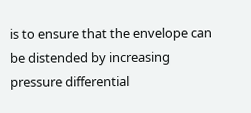is to ensure that the envelope can be distended by increasing pressure differential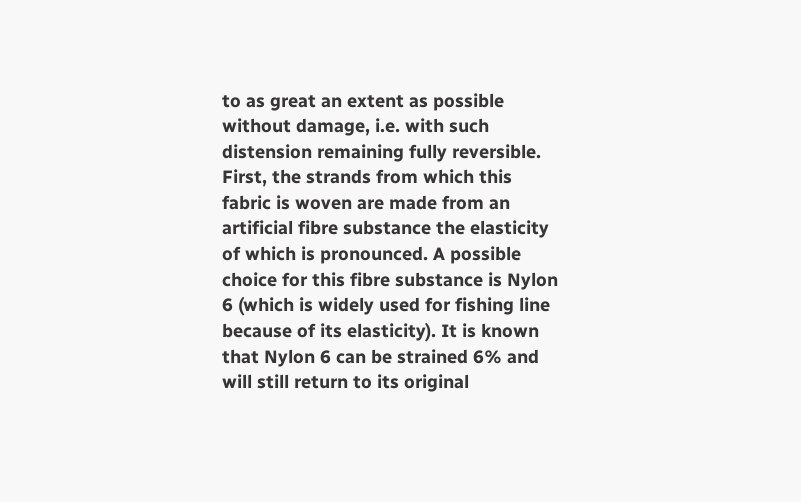to as great an extent as possible without damage, i.e. with such distension remaining fully reversible. First, the strands from which this fabric is woven are made from an artificial fibre substance the elasticity of which is pronounced. A possible choice for this fibre substance is Nylon 6 (which is widely used for fishing line because of its elasticity). It is known that Nylon 6 can be strained 6% and will still return to its original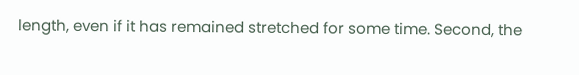length, even if it has remained stretched for some time. Second, the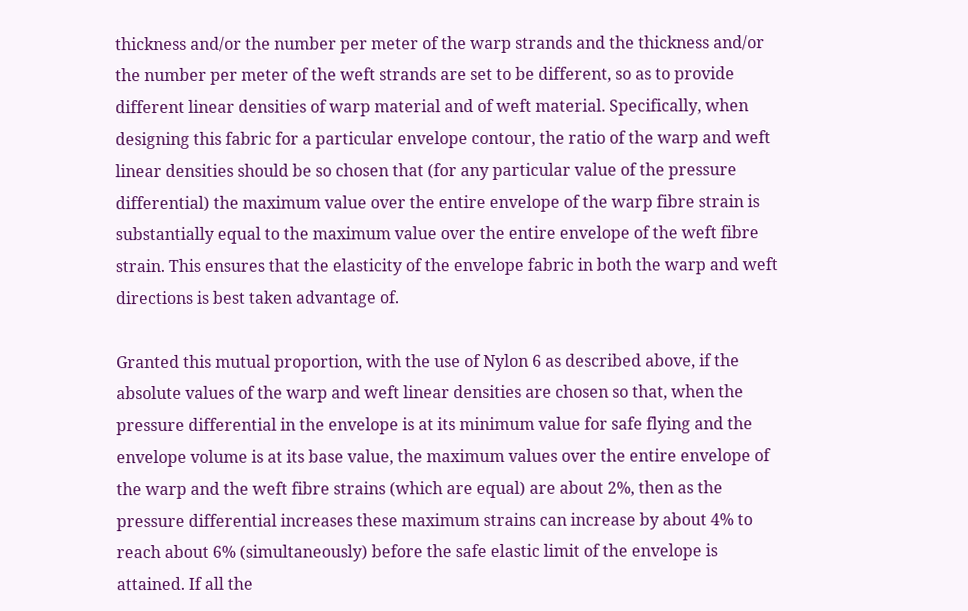thickness and/or the number per meter of the warp strands and the thickness and/or the number per meter of the weft strands are set to be different, so as to provide different linear densities of warp material and of weft material. Specifically, when designing this fabric for a particular envelope contour, the ratio of the warp and weft linear densities should be so chosen that (for any particular value of the pressure differential) the maximum value over the entire envelope of the warp fibre strain is substantially equal to the maximum value over the entire envelope of the weft fibre strain. This ensures that the elasticity of the envelope fabric in both the warp and weft directions is best taken advantage of.

Granted this mutual proportion, with the use of Nylon 6 as described above, if the absolute values of the warp and weft linear densities are chosen so that, when the pressure differential in the envelope is at its minimum value for safe flying and the envelope volume is at its base value, the maximum values over the entire envelope of the warp and the weft fibre strains (which are equal) are about 2%, then as the pressure differential increases these maximum strains can increase by about 4% to reach about 6% (simultaneously) before the safe elastic limit of the envelope is attained. If all the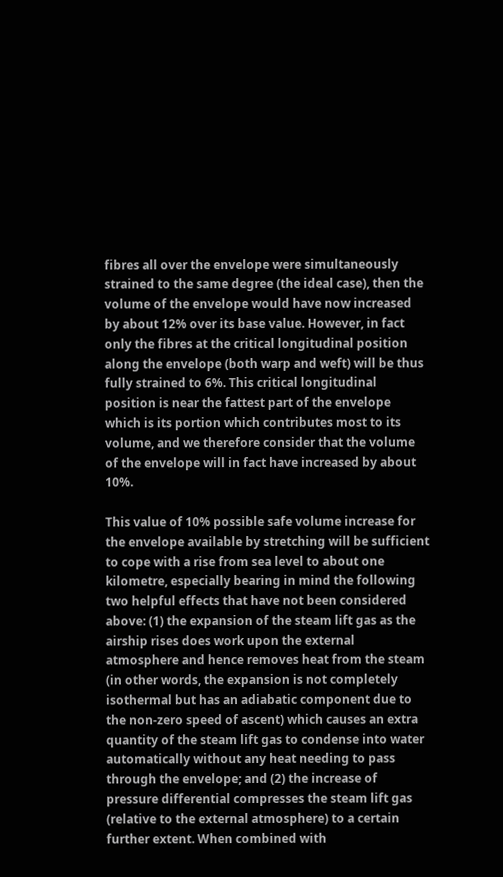fibres all over the envelope were simultaneously strained to the same degree (the ideal case), then the volume of the envelope would have now increased by about 12% over its base value. However, in fact only the fibres at the critical longitudinal position along the envelope (both warp and weft) will be thus fully strained to 6%. This critical longitudinal position is near the fattest part of the envelope which is its portion which contributes most to its volume, and we therefore consider that the volume of the envelope will in fact have increased by about 10%.

This value of 10% possible safe volume increase for the envelope available by stretching will be sufficient to cope with a rise from sea level to about one kilometre, especially bearing in mind the following two helpful effects that have not been considered above: (1) the expansion of the steam lift gas as the airship rises does work upon the external atmosphere and hence removes heat from the steam (in other words, the expansion is not completely isothermal but has an adiabatic component due to the non-zero speed of ascent) which causes an extra quantity of the steam lift gas to condense into water automatically without any heat needing to pass through the envelope; and (2) the increase of pressure differential compresses the steam lift gas (relative to the external atmosphere) to a certain further extent. When combined with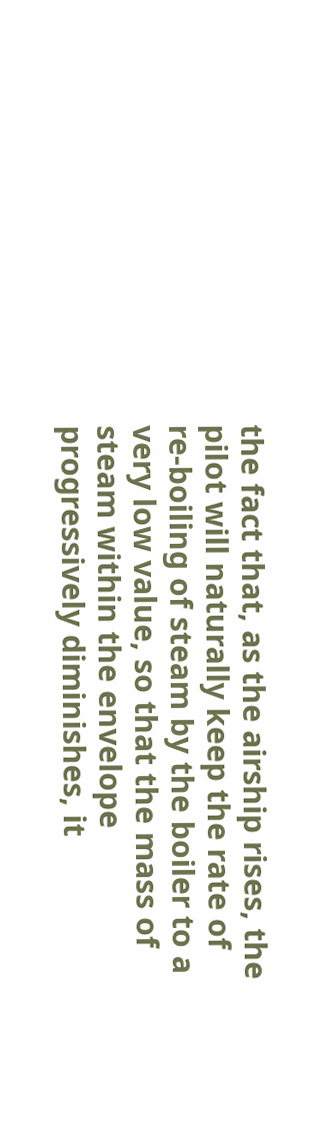the fact that, as the airship rises, the pilot will naturally keep the rate of re-boiling of steam by the boiler to a very low value, so that the mass of steam within the envelope progressively diminishes, it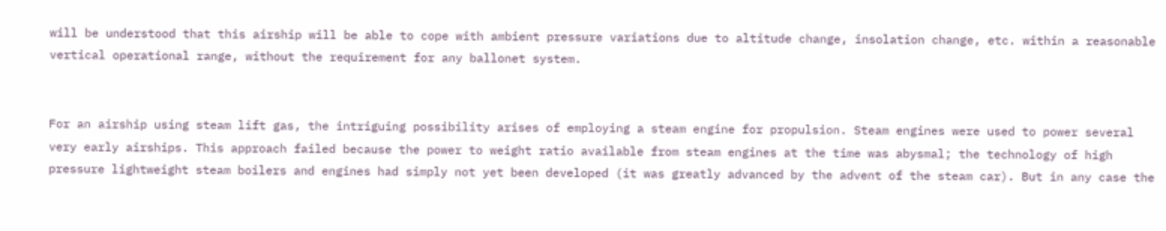will be understood that this airship will be able to cope with ambient pressure variations due to altitude change, insolation change, etc. within a reasonable vertical operational range, without the requirement for any ballonet system.


For an airship using steam lift gas, the intriguing possibility arises of employing a steam engine for propulsion. Steam engines were used to power several very early airships. This approach failed because the power to weight ratio available from steam engines at the time was abysmal; the technology of high pressure lightweight steam boilers and engines had simply not yet been developed (it was greatly advanced by the advent of the steam car). But in any case the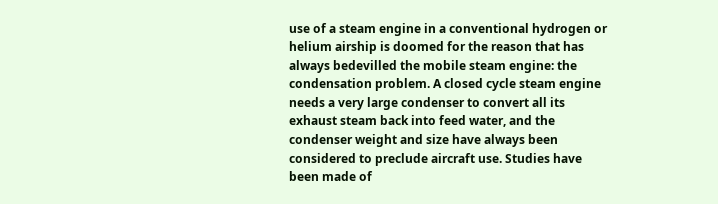use of a steam engine in a conventional hydrogen or helium airship is doomed for the reason that has always bedevilled the mobile steam engine: the condensation problem. A closed cycle steam engine needs a very large condenser to convert all its exhaust steam back into feed water, and the condenser weight and size have always been considered to preclude aircraft use. Studies have been made of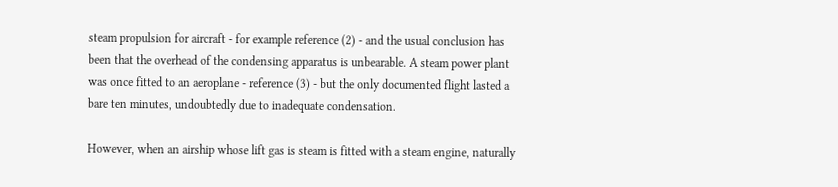steam propulsion for aircraft - for example reference (2) - and the usual conclusion has been that the overhead of the condensing apparatus is unbearable. A steam power plant was once fitted to an aeroplane - reference (3) - but the only documented flight lasted a bare ten minutes, undoubtedly due to inadequate condensation.

However, when an airship whose lift gas is steam is fitted with a steam engine, naturally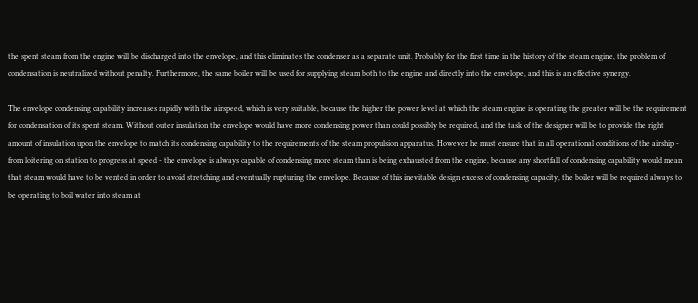the spent steam from the engine will be discharged into the envelope, and this eliminates the condenser as a separate unit. Probably for the first time in the history of the steam engine, the problem of condensation is neutralized without penalty. Furthermore, the same boiler will be used for supplying steam both to the engine and directly into the envelope, and this is an effective synergy.

The envelope condensing capability increases rapidly with the airspeed, which is very suitable, because the higher the power level at which the steam engine is operating the greater will be the requirement for condensation of its spent steam. Without outer insulation the envelope would have more condensing power than could possibly be required, and the task of the designer will be to provide the right amount of insulation upon the envelope to match its condensing capability to the requirements of the steam propulsion apparatus. However he must ensure that in all operational conditions of the airship - from loitering on station to progress at speed - the envelope is always capable of condensing more steam than is being exhausted from the engine, because any shortfall of condensing capability would mean that steam would have to be vented in order to avoid stretching and eventually rupturing the envelope. Because of this inevitable design excess of condensing capacity, the boiler will be required always to be operating to boil water into steam at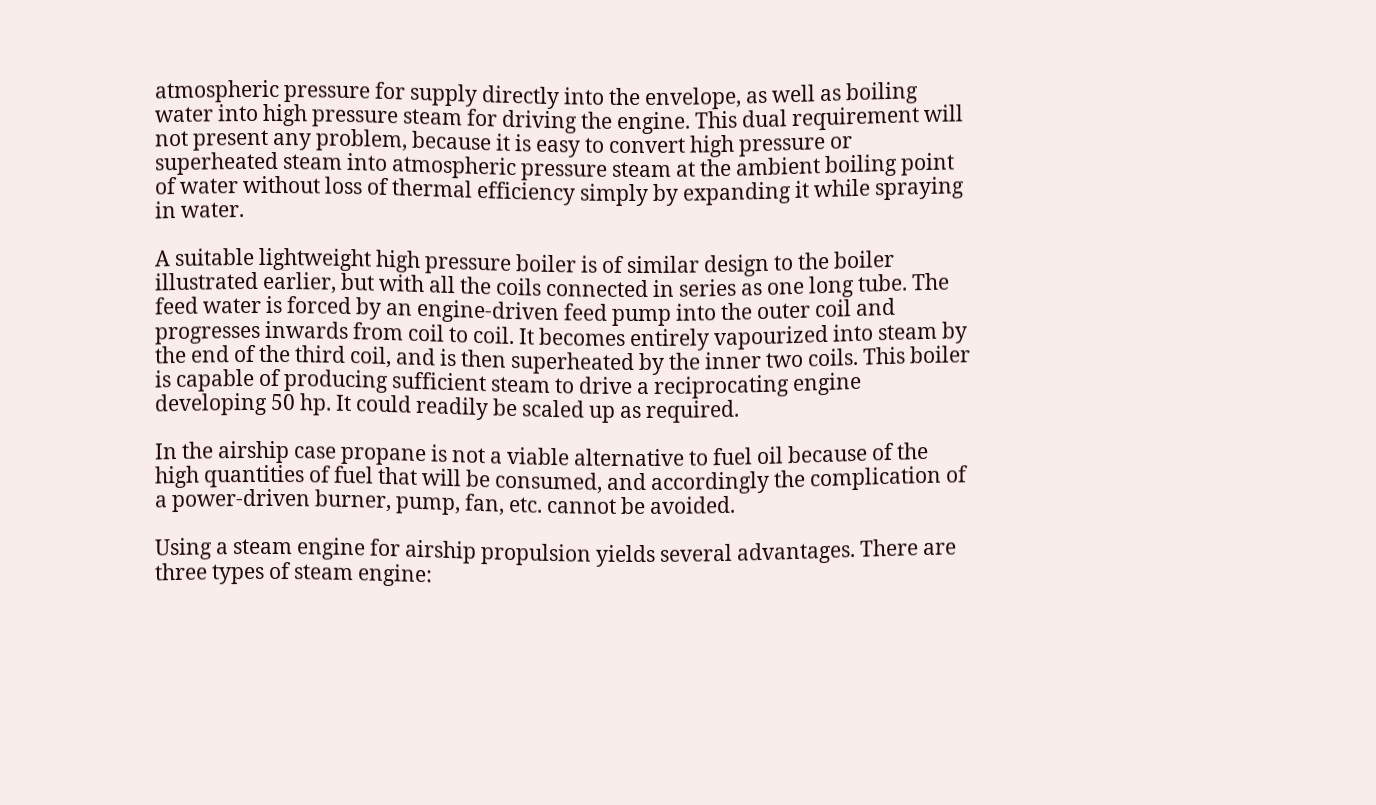atmospheric pressure for supply directly into the envelope, as well as boiling water into high pressure steam for driving the engine. This dual requirement will not present any problem, because it is easy to convert high pressure or superheated steam into atmospheric pressure steam at the ambient boiling point of water without loss of thermal efficiency simply by expanding it while spraying in water.

A suitable lightweight high pressure boiler is of similar design to the boiler illustrated earlier, but with all the coils connected in series as one long tube. The feed water is forced by an engine-driven feed pump into the outer coil and progresses inwards from coil to coil. It becomes entirely vapourized into steam by the end of the third coil, and is then superheated by the inner two coils. This boiler is capable of producing sufficient steam to drive a reciprocating engine developing 50 hp. It could readily be scaled up as required.

In the airship case propane is not a viable alternative to fuel oil because of the high quantities of fuel that will be consumed, and accordingly the complication of a power-driven burner, pump, fan, etc. cannot be avoided.

Using a steam engine for airship propulsion yields several advantages. There are three types of steam engine: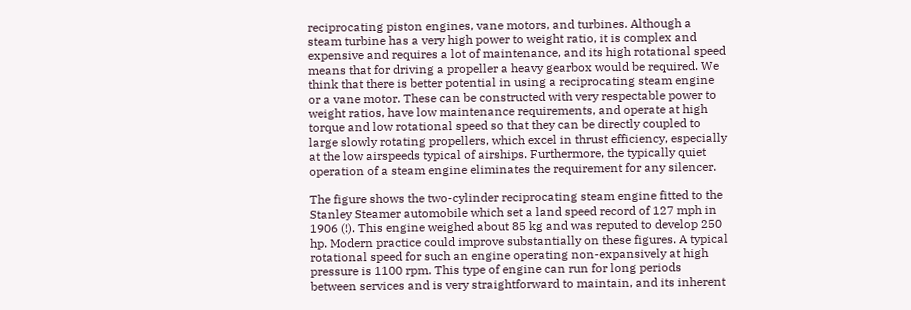reciprocating piston engines, vane motors, and turbines. Although a steam turbine has a very high power to weight ratio, it is complex and expensive and requires a lot of maintenance, and its high rotational speed means that for driving a propeller a heavy gearbox would be required. We think that there is better potential in using a reciprocating steam engine or a vane motor. These can be constructed with very respectable power to weight ratios, have low maintenance requirements, and operate at high torque and low rotational speed so that they can be directly coupled to large slowly rotating propellers, which excel in thrust efficiency, especially at the low airspeeds typical of airships. Furthermore, the typically quiet operation of a steam engine eliminates the requirement for any silencer.

The figure shows the two-cylinder reciprocating steam engine fitted to the Stanley Steamer automobile which set a land speed record of 127 mph in 1906 (!). This engine weighed about 85 kg and was reputed to develop 250 hp. Modern practice could improve substantially on these figures. A typical rotational speed for such an engine operating non-expansively at high pressure is 1100 rpm. This type of engine can run for long periods between services and is very straightforward to maintain, and its inherent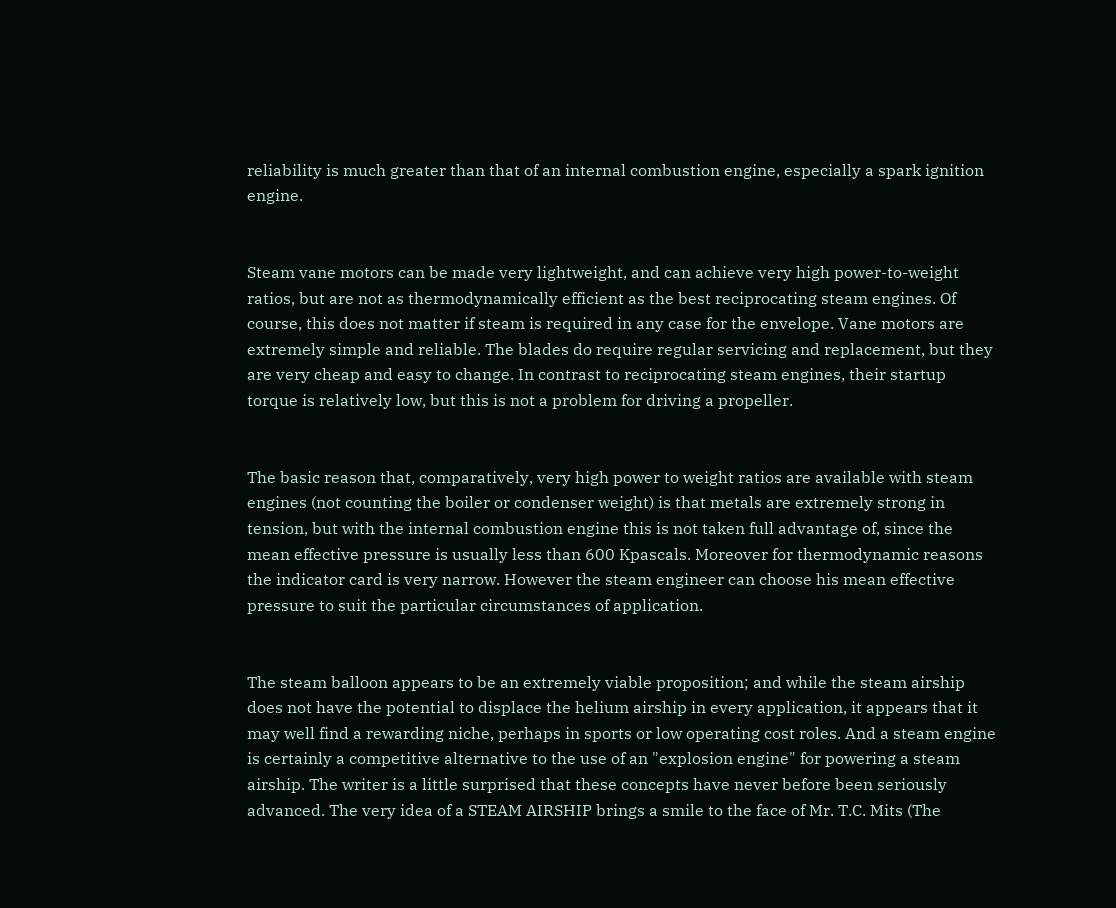reliability is much greater than that of an internal combustion engine, especially a spark ignition engine.


Steam vane motors can be made very lightweight, and can achieve very high power-to-weight ratios, but are not as thermodynamically efficient as the best reciprocating steam engines. Of course, this does not matter if steam is required in any case for the envelope. Vane motors are extremely simple and reliable. The blades do require regular servicing and replacement, but they are very cheap and easy to change. In contrast to reciprocating steam engines, their startup torque is relatively low, but this is not a problem for driving a propeller.


The basic reason that, comparatively, very high power to weight ratios are available with steam engines (not counting the boiler or condenser weight) is that metals are extremely strong in tension, but with the internal combustion engine this is not taken full advantage of, since the mean effective pressure is usually less than 600 Kpascals. Moreover for thermodynamic reasons the indicator card is very narrow. However the steam engineer can choose his mean effective pressure to suit the particular circumstances of application.


The steam balloon appears to be an extremely viable proposition; and while the steam airship does not have the potential to displace the helium airship in every application, it appears that it may well find a rewarding niche, perhaps in sports or low operating cost roles. And a steam engine is certainly a competitive alternative to the use of an "explosion engine" for powering a steam airship. The writer is a little surprised that these concepts have never before been seriously advanced. The very idea of a STEAM AIRSHIP brings a smile to the face of Mr. T.C. Mits (The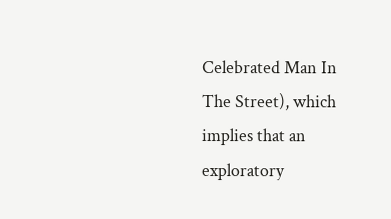Celebrated Man In The Street), which implies that an exploratory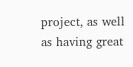project, as well as having great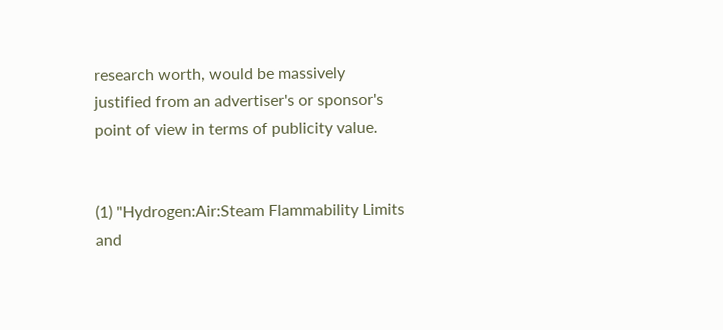research worth, would be massively justified from an advertiser's or sponsor's point of view in terms of publicity value.


(1) "Hydrogen:Air:Steam Flammability Limits and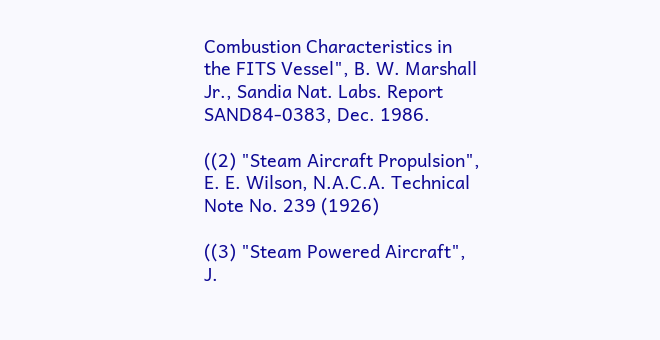Combustion Characteristics in the FITS Vessel", B. W. Marshall Jr., Sandia Nat. Labs. Report SAND84-0383, Dec. 1986.

((2) "Steam Aircraft Propulsion", E. E. Wilson, N.A.C.A. Technical Note No. 239 (1926)

((3) "Steam Powered Aircraft", J.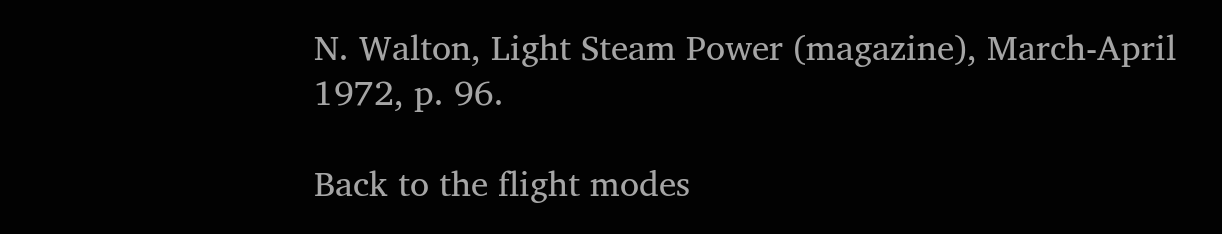N. Walton, Light Steam Power (magazine), March-April 1972, p. 96.

Back to the flight modes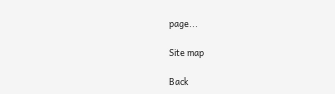page...

Site map

Back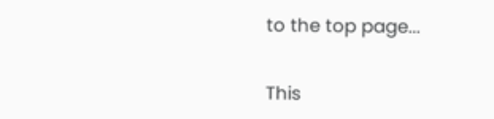to the top page...


This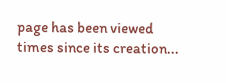page has been viewed times since its creation...